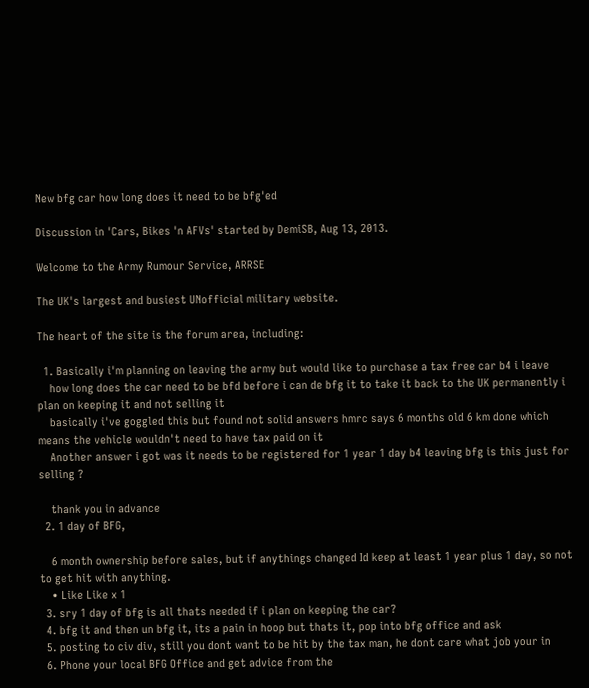New bfg car how long does it need to be bfg'ed

Discussion in 'Cars, Bikes 'n AFVs' started by DemiSB, Aug 13, 2013.

Welcome to the Army Rumour Service, ARRSE

The UK's largest and busiest UNofficial military website.

The heart of the site is the forum area, including:

  1. Basically i'm planning on leaving the army but would like to purchase a tax free car b4 i leave
    how long does the car need to be bfd before i can de bfg it to take it back to the UK permanently i plan on keeping it and not selling it
    basically i've goggled this but found not solid answers hmrc says 6 months old 6 km done which means the vehicle wouldn't need to have tax paid on it
    Another answer i got was it needs to be registered for 1 year 1 day b4 leaving bfg is this just for selling ?

    thank you in advance
  2. 1 day of BFG,

    6 month ownership before sales, but if anythings changed Id keep at least 1 year plus 1 day, so not to get hit with anything.
    • Like Like x 1
  3. sry 1 day of bfg is all thats needed if i plan on keeping the car?
  4. bfg it and then un bfg it, its a pain in hoop but thats it, pop into bfg office and ask
  5. posting to civ div, still you dont want to be hit by the tax man, he dont care what job your in
  6. Phone your local BFG Office and get advice from the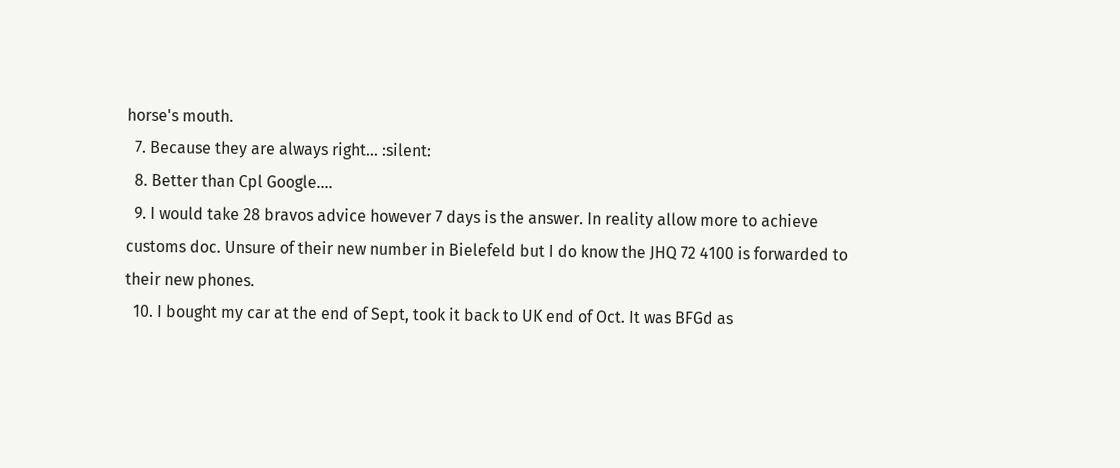horse's mouth.
  7. Because they are always right... :silent:
  8. Better than Cpl Google....
  9. I would take 28 bravos advice however 7 days is the answer. In reality allow more to achieve customs doc. Unsure of their new number in Bielefeld but I do know the JHQ 72 4100 is forwarded to their new phones.
  10. I bought my car at the end of Sept, took it back to UK end of Oct. It was BFGd as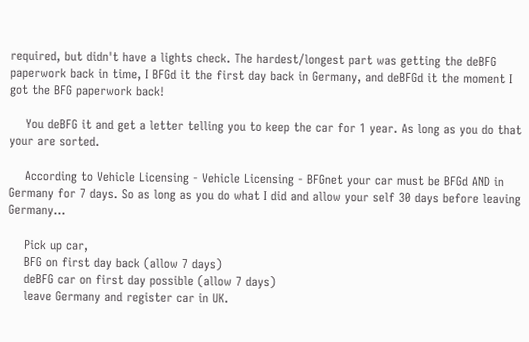required, but didn't have a lights check. The hardest/longest part was getting the deBFG paperwork back in time, I BFGd it the first day back in Germany, and deBFGd it the moment I got the BFG paperwork back!

    You deBFG it and get a letter telling you to keep the car for 1 year. As long as you do that your are sorted.

    According to Vehicle Licensing - Vehicle Licensing - BFGnet your car must be BFGd AND in Germany for 7 days. So as long as you do what I did and allow your self 30 days before leaving Germany...

    Pick up car,
    BFG on first day back (allow 7 days)
    deBFG car on first day possible (allow 7 days)
    leave Germany and register car in UK.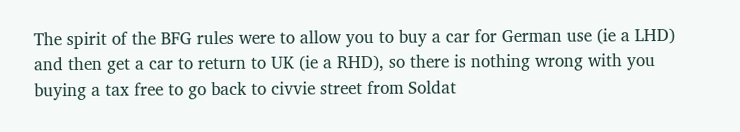The spirit of the BFG rules were to allow you to buy a car for German use (ie a LHD) and then get a car to return to UK (ie a RHD), so there is nothing wrong with you buying a tax free to go back to civvie street from Soldat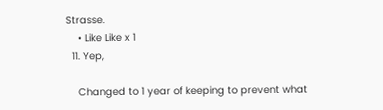Strasse.
    • Like Like x 1
  11. Yep,

    Changed to 1 year of keeping to prevent what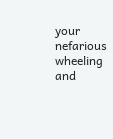your nefarious wheeling and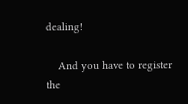dealing!

    And you have to register the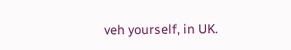veh yourself, in UK.